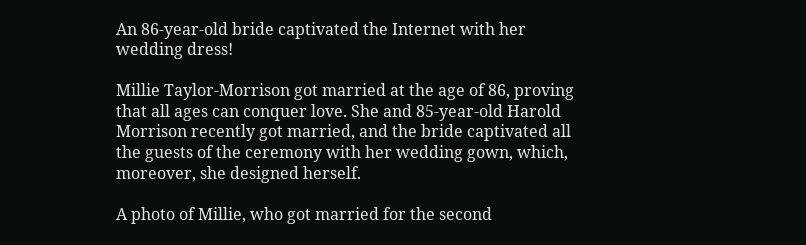An 86-year-old bride captivated the Internet with her wedding dress!

Millie Taylor-Morrison got married at the age of 86, proving that all ages can conquer love. She and 85-year-old Harold Morrison recently got married, and the bride captivated all the guests of the ceremony with her wedding gown, which, moreover, she designed herself.

A photo of Millie, who got married for the second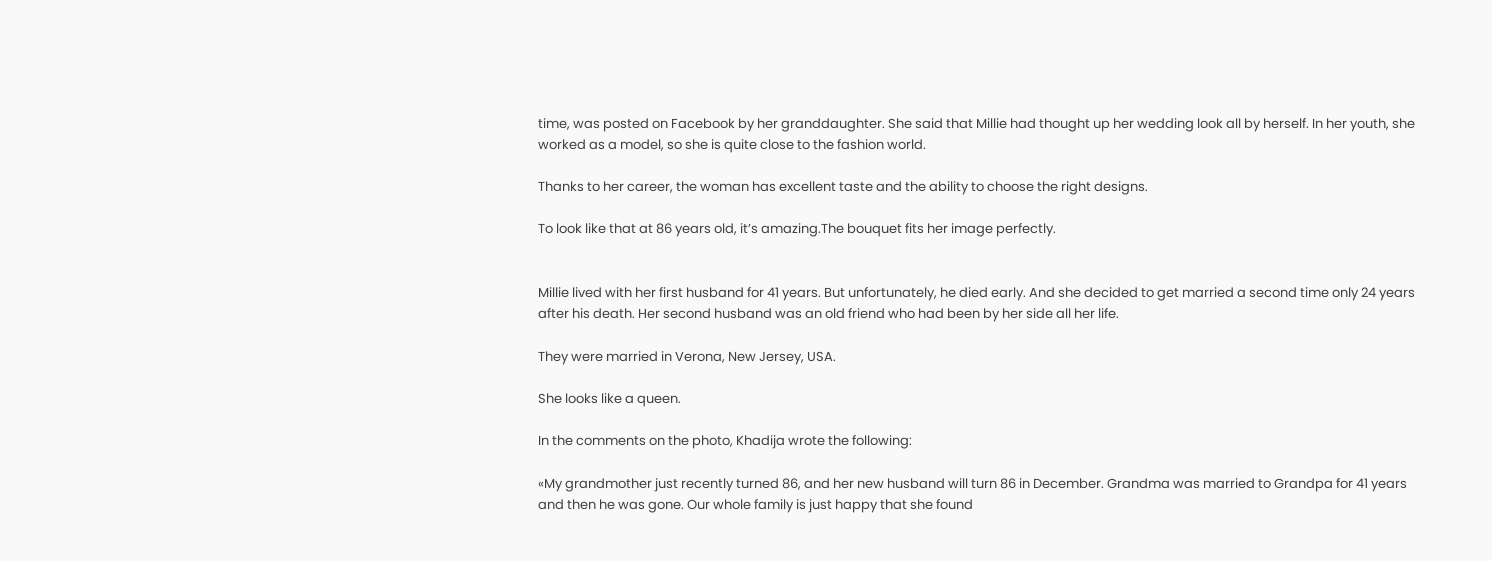time, was posted on Facebook by her granddaughter. She said that Millie had thought up her wedding look all by herself. In her youth, she worked as a model, so she is quite close to the fashion world.

Thanks to her career, the woman has excellent taste and the ability to choose the right designs.

To look like that at 86 years old, it’s amazing.The bouquet fits her image perfectly.


Millie lived with her first husband for 41 years. But unfortunately, he died early. And she decided to get married a second time only 24 years after his death. Her second husband was an old friend who had been by her side all her life.

They were married in Verona, New Jersey, USA.

She looks like a queen.

In the comments on the photo, Khadija wrote the following:

«My grandmother just recently turned 86, and her new husband will turn 86 in December. Grandma was married to Grandpa for 41 years and then he was gone. Our whole family is just happy that she found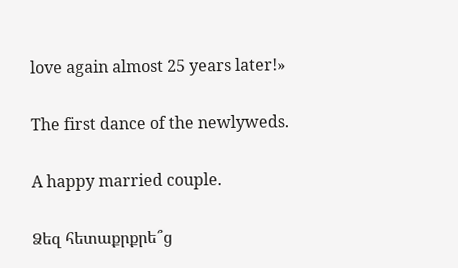love again almost 25 years later!»

The first dance of the newlyweds.

A happy married couple.

Ձեզ հետաքրքրե՞ց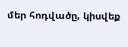մեր հոդվածը, կիսվեք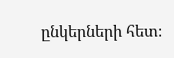ընկերների հետ։